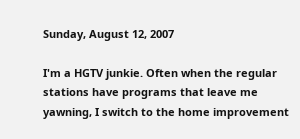Sunday, August 12, 2007

I'm a HGTV junkie. Often when the regular stations have programs that leave me yawning, I switch to the home improvement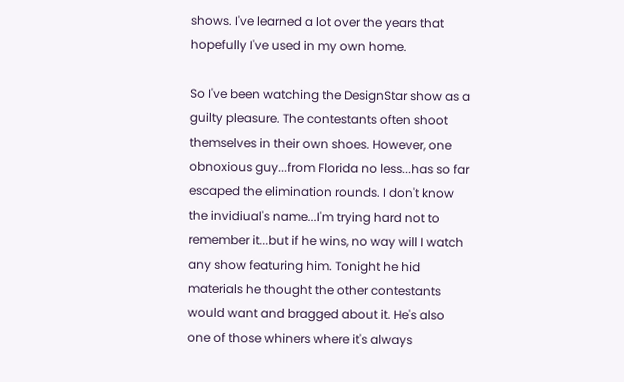shows. I've learned a lot over the years that hopefully I've used in my own home.

So I've been watching the DesignStar show as a guilty pleasure. The contestants often shoot themselves in their own shoes. However, one obnoxious guy...from Florida no less...has so far escaped the elimination rounds. I don't know the invidiual's name...I'm trying hard not to remember it...but if he wins, no way will I watch any show featuring him. Tonight he hid materials he thought the other contestants would want and bragged about it. He's also one of those whiners where it's always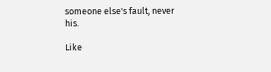someone else's fault, never his.

Like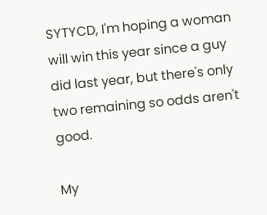SYTYCD, I'm hoping a woman will win this year since a guy did last year, but there's only two remaining so odds aren't good.

My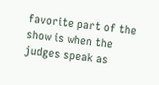favorite part of the show is when the judges speak as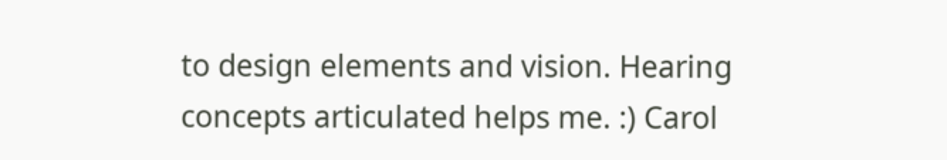to design elements and vision. Hearing concepts articulated helps me. :) Carol